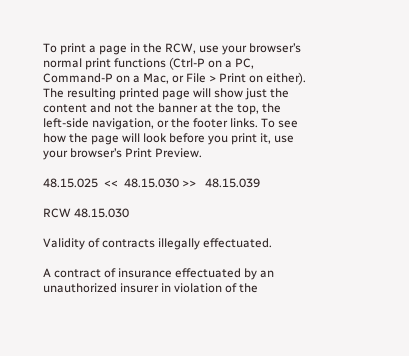To print a page in the RCW, use your browser’s normal print functions (Ctrl-P on a PC, Command-P on a Mac, or File > Print on either). The resulting printed page will show just the content and not the banner at the top, the left-side navigation, or the footer links. To see how the page will look before you print it, use your browser’s Print Preview.

48.15.025  <<  48.15.030 >>   48.15.039

RCW 48.15.030

Validity of contracts illegally effectuated.

A contract of insurance effectuated by an unauthorized insurer in violation of the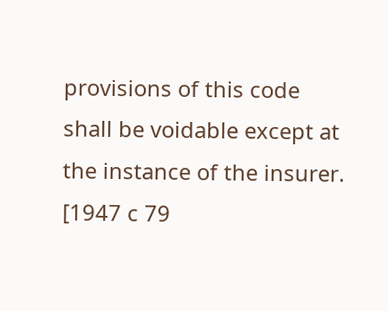provisions of this code shall be voidable except at the instance of the insurer.
[1947 c 79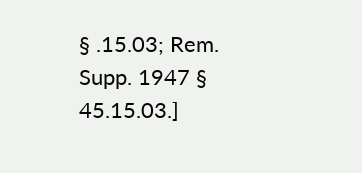§ .15.03; Rem. Supp. 1947 § 45.15.03.]